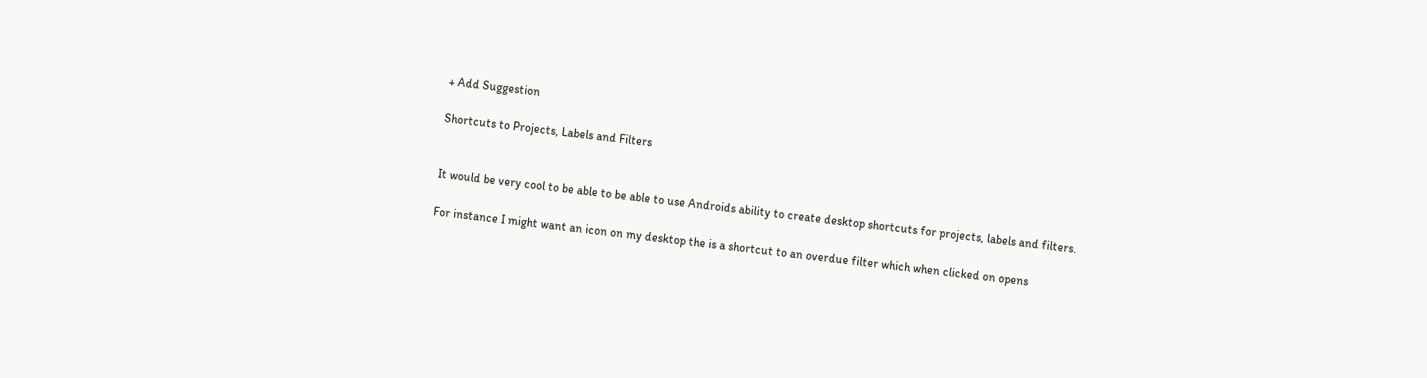+ Add Suggestion

Shortcuts to Projects, Labels and Filters


It would be very cool to be able to be able to use Androids ability to create desktop shortcuts for projects, labels and filters.

For instance I might want an icon on my desktop the is a shortcut to an overdue filter which when clicked on opens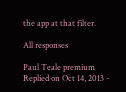the app at that filter.

All responses

Paul Teale premium
Replied on Oct 14, 2013 -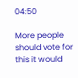04:50

More people should vote for this it would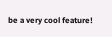be a very cool feature!